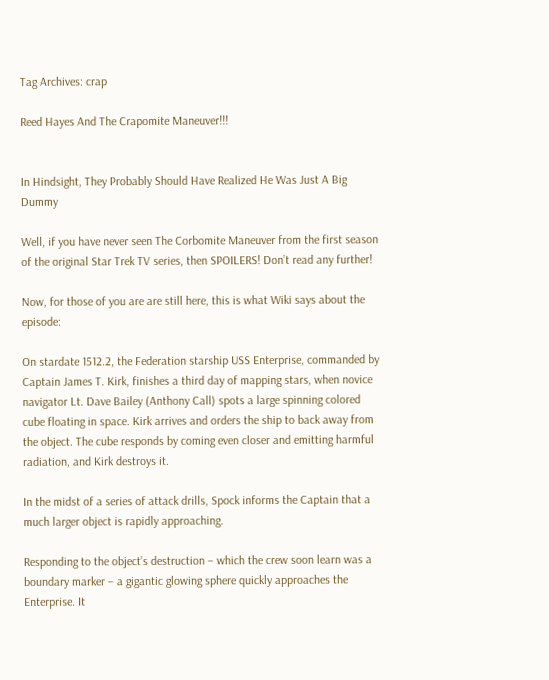Tag Archives: crap

Reed Hayes And The Crapomite Maneuver!!!


In Hindsight, They Probably Should Have Realized He Was Just A Big Dummy

Well, if you have never seen The Corbomite Maneuver from the first season of the original Star Trek TV series, then SPOILERS! Don’t read any further!

Now, for those of you are are still here, this is what Wiki says about the episode:

On stardate 1512.2, the Federation starship USS Enterprise, commanded by Captain James T. Kirk, finishes a third day of mapping stars, when novice navigator Lt. Dave Bailey (Anthony Call) spots a large spinning colored cube floating in space. Kirk arrives and orders the ship to back away from the object. The cube responds by coming even closer and emitting harmful radiation, and Kirk destroys it.

In the midst of a series of attack drills, Spock informs the Captain that a much larger object is rapidly approaching.

Responding to the object’s destruction – which the crew soon learn was a boundary marker – a gigantic glowing sphere quickly approaches the Enterprise. It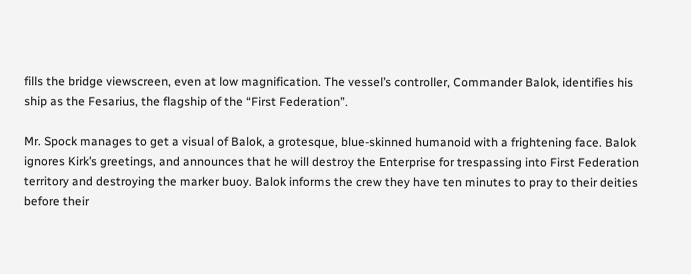fills the bridge viewscreen, even at low magnification. The vessel’s controller, Commander Balok, identifies his ship as the Fesarius, the flagship of the “First Federation”.

Mr. Spock manages to get a visual of Balok, a grotesque, blue-skinned humanoid with a frightening face. Balok ignores Kirk’s greetings, and announces that he will destroy the Enterprise for trespassing into First Federation territory and destroying the marker buoy. Balok informs the crew they have ten minutes to pray to their deities before their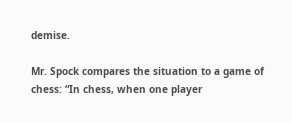demise.

Mr. Spock compares the situation to a game of chess: “In chess, when one player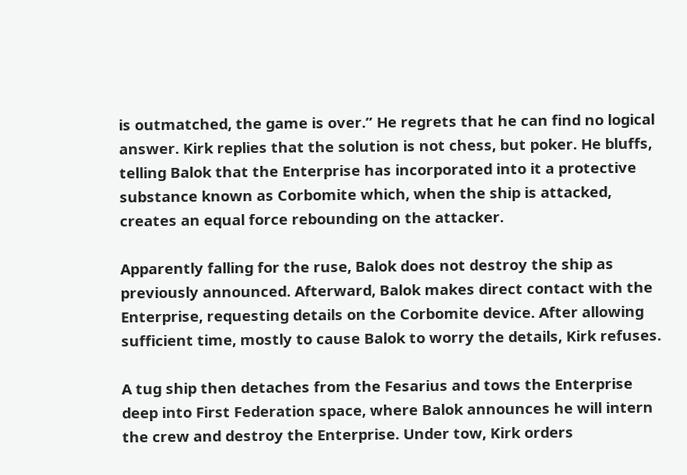is outmatched, the game is over.” He regrets that he can find no logical answer. Kirk replies that the solution is not chess, but poker. He bluffs, telling Balok that the Enterprise has incorporated into it a protective substance known as Corbomite which, when the ship is attacked, creates an equal force rebounding on the attacker.

Apparently falling for the ruse, Balok does not destroy the ship as previously announced. Afterward, Balok makes direct contact with the Enterprise, requesting details on the Corbomite device. After allowing sufficient time, mostly to cause Balok to worry the details, Kirk refuses.

A tug ship then detaches from the Fesarius and tows the Enterprise deep into First Federation space, where Balok announces he will intern the crew and destroy the Enterprise. Under tow, Kirk orders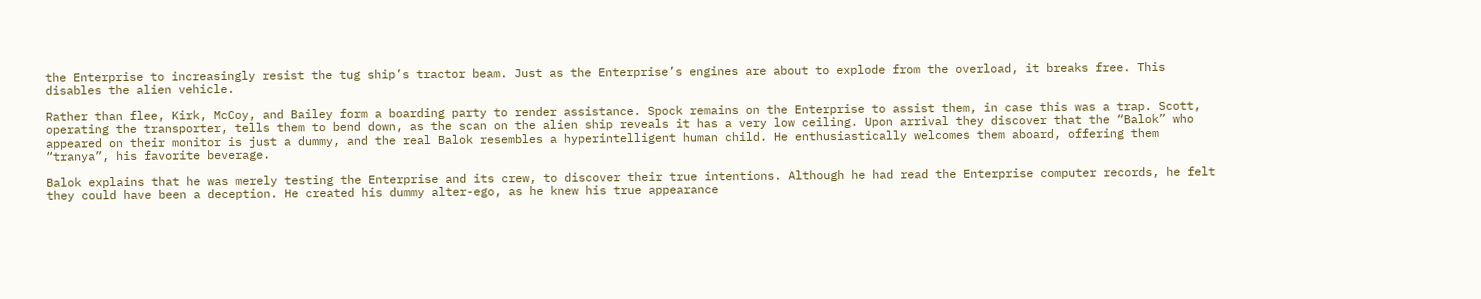the Enterprise to increasingly resist the tug ship’s tractor beam. Just as the Enterprise’s engines are about to explode from the overload, it breaks free. This disables the alien vehicle.

Rather than flee, Kirk, McCoy, and Bailey form a boarding party to render assistance. Spock remains on the Enterprise to assist them, in case this was a trap. Scott, operating the transporter, tells them to bend down, as the scan on the alien ship reveals it has a very low ceiling. Upon arrival they discover that the “Balok” who appeared on their monitor is just a dummy, and the real Balok resembles a hyperintelligent human child. He enthusiastically welcomes them aboard, offering them “tranya”, his favorite beverage.

Balok explains that he was merely testing the Enterprise and its crew, to discover their true intentions. Although he had read the Enterprise computer records, he felt they could have been a deception. He created his dummy alter-ego, as he knew his true appearance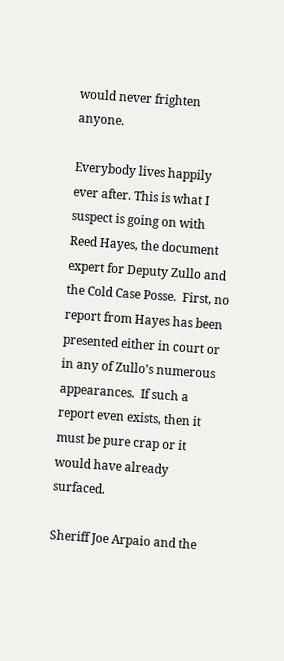would never frighten anyone.

Everybody lives happily ever after. This is what I suspect is going on with Reed Hayes, the document expert for Deputy Zullo and the Cold Case Posse.  First, no report from Hayes has been presented either in court or in any of Zullo’s numerous appearances.  If such a report even exists, then it must be pure crap or it would have already surfaced.

Sheriff Joe Arpaio and the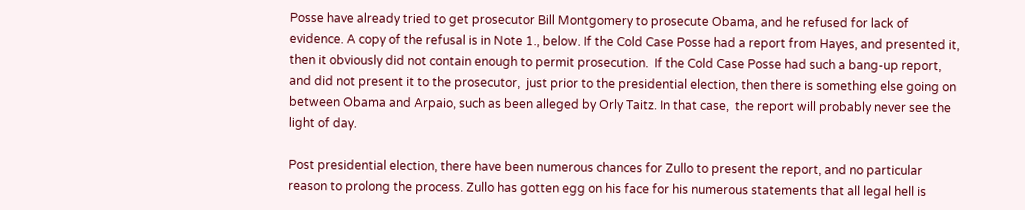Posse have already tried to get prosecutor Bill Montgomery to prosecute Obama, and he refused for lack of evidence. A copy of the refusal is in Note 1., below. If the Cold Case Posse had a report from Hayes, and presented it, then it obviously did not contain enough to permit prosecution.  If the Cold Case Posse had such a bang-up report, and did not present it to the prosecutor,  just prior to the presidential election, then there is something else going on between Obama and Arpaio, such as been alleged by Orly Taitz. In that case,  the report will probably never see the light of day.

Post presidential election, there have been numerous chances for Zullo to present the report, and no particular reason to prolong the process. Zullo has gotten egg on his face for his numerous statements that all legal hell is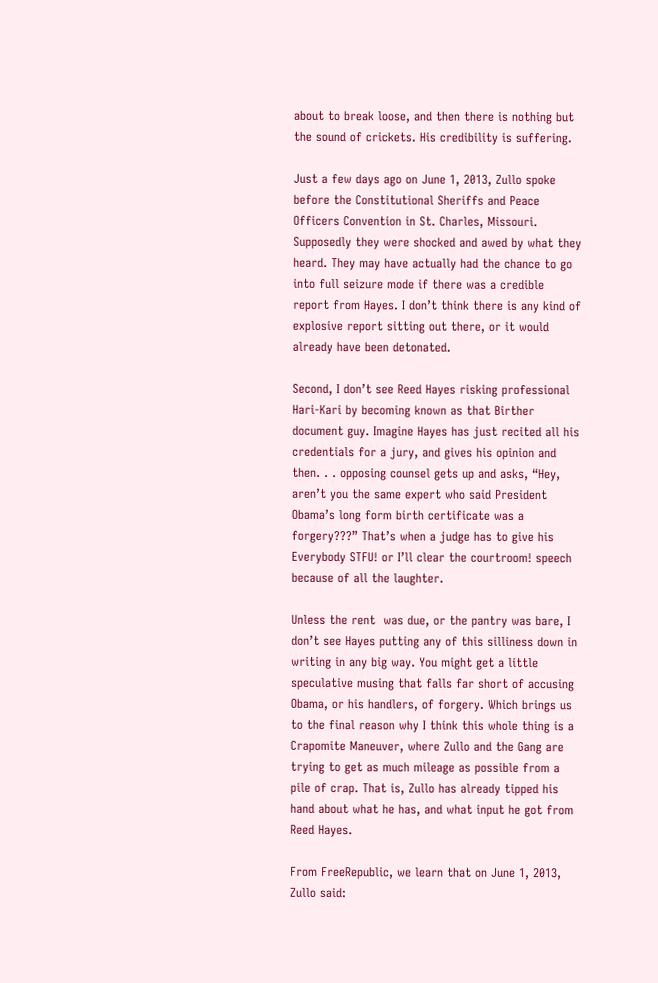about to break loose, and then there is nothing but the sound of crickets. His credibility is suffering.

Just a few days ago on June 1, 2013, Zullo spoke before the Constitutional Sheriffs and Peace Officers Convention in St. Charles, Missouri. Supposedly they were shocked and awed by what they heard. They may have actually had the chance to go into full seizure mode if there was a credible report from Hayes. I don’t think there is any kind of explosive report sitting out there, or it would already have been detonated.

Second, I don’t see Reed Hayes risking professional Hari-Kari by becoming known as that Birther document guy. Imagine Hayes has just recited all his credentials for a jury, and gives his opinion and then. . . opposing counsel gets up and asks, “Hey, aren’t you the same expert who said President Obama’s long form birth certificate was a forgery???” That’s when a judge has to give his Everybody STFU! or I’ll clear the courtroom! speech because of all the laughter.

Unless the rent  was due, or the pantry was bare, I don’t see Hayes putting any of this silliness down in writing in any big way. You might get a little speculative musing that falls far short of accusing Obama, or his handlers, of forgery. Which brings us to the final reason why I think this whole thing is a Crapomite Maneuver, where Zullo and the Gang are trying to get as much mileage as possible from a pile of crap. That is, Zullo has already tipped his hand about what he has, and what input he got from Reed Hayes.

From FreeRepublic, we learn that on June 1, 2013, Zullo said: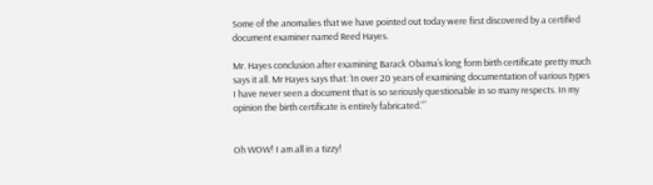Some of the anomalies that we have pointed out today were first discovered by a certified document examiner named Reed Hayes.

Mr. Hayes conclusion after examining Barack Obama’s long form birth certificate pretty much says it all. Mr Hayes says that: ‘In over 20 years of examining documentation of various types I have never seen a document that is so seriously questionable in so many respects. In my opinion the birth certificate is entirely fabricated.'”


Oh WOW! I am all in a tizzy!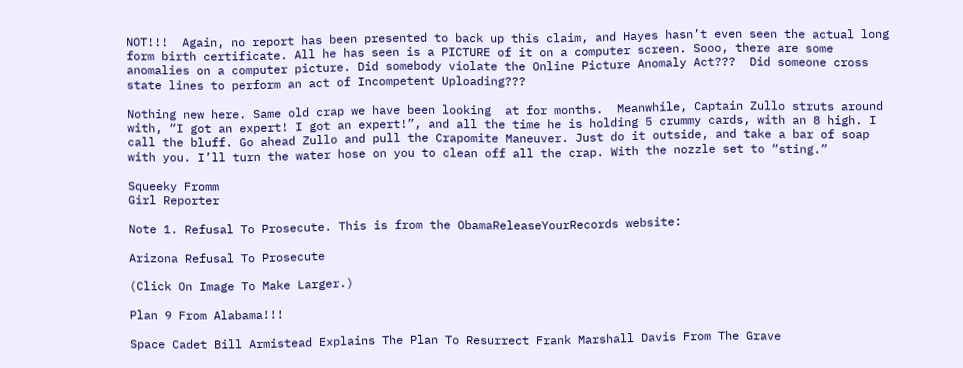NOT!!!  Again, no report has been presented to back up this claim, and Hayes hasn’t even seen the actual long form birth certificate. All he has seen is a PICTURE of it on a computer screen. Sooo, there are some anomalies on a computer picture. Did somebody violate the Online Picture Anomaly Act???  Did someone cross state lines to perform an act of Incompetent Uploading???

Nothing new here. Same old crap we have been looking  at for months.  Meanwhile, Captain Zullo struts around with, “I got an expert! I got an expert!”, and all the time he is holding 5 crummy cards, with an 8 high. I call the bluff. Go ahead Zullo and pull the Crapomite Maneuver. Just do it outside, and take a bar of soap with you. I’ll turn the water hose on you to clean off all the crap. With the nozzle set to “sting.”

Squeeky Fromm
Girl Reporter

Note 1. Refusal To Prosecute. This is from the ObamaReleaseYourRecords website:

Arizona Refusal To Prosecute

(Click On Image To Make Larger.)

Plan 9 From Alabama!!!

Space Cadet Bill Armistead Explains The Plan To Resurrect Frank Marshall Davis From The Grave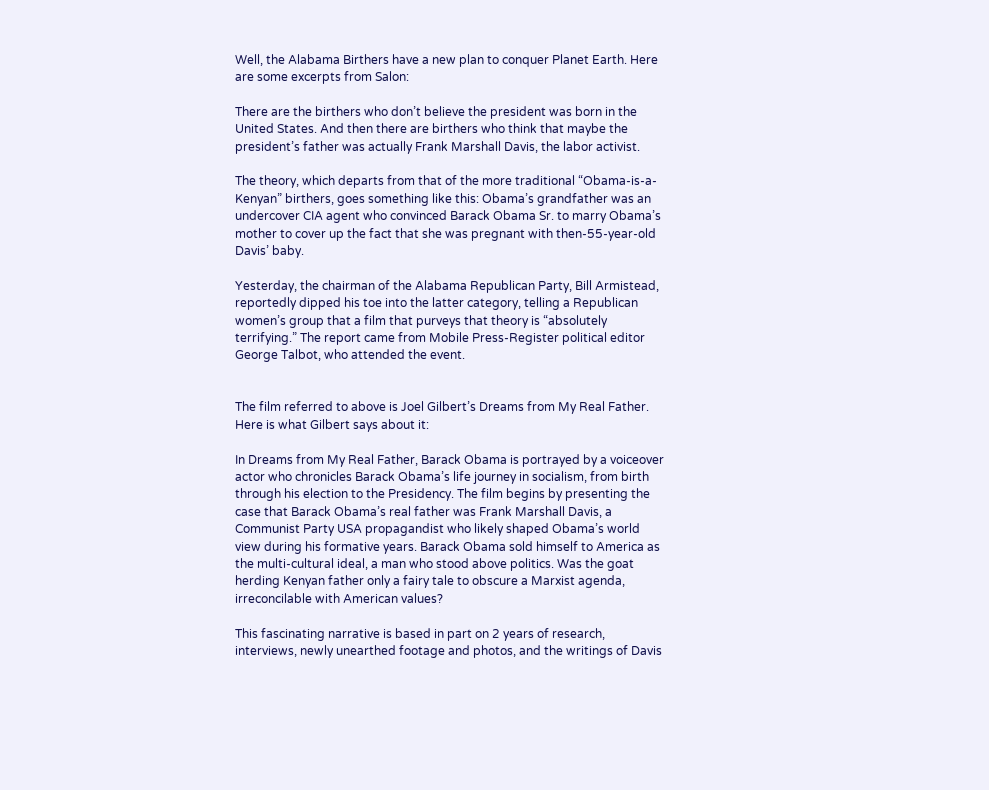Well, the Alabama Birthers have a new plan to conquer Planet Earth. Here are some excerpts from Salon:

There are the birthers who don’t believe the president was born in the United States. And then there are birthers who think that maybe the president’s father was actually Frank Marshall Davis, the labor activist.

The theory, which departs from that of the more traditional “Obama-is-a-Kenyan” birthers, goes something like this: Obama’s grandfather was an undercover CIA agent who convinced Barack Obama Sr. to marry Obama’s mother to cover up the fact that she was pregnant with then-55-year-old Davis’ baby.

Yesterday, the chairman of the Alabama Republican Party, Bill Armistead, reportedly dipped his toe into the latter category, telling a Republican women’s group that a film that purveys that theory is “absolutely terrifying.” The report came from Mobile Press-Register political editor George Talbot, who attended the event.


The film referred to above is Joel Gilbert’s Dreams from My Real Father. Here is what Gilbert says about it:

In Dreams from My Real Father, Barack Obama is portrayed by a voiceover actor who chronicles Barack Obama’s life journey in socialism, from birth through his election to the Presidency. The film begins by presenting the case that Barack Obama’s real father was Frank Marshall Davis, a Communist Party USA propagandist who likely shaped Obama’s world view during his formative years. Barack Obama sold himself to America as the multi-cultural ideal, a man who stood above politics. Was the goat herding Kenyan father only a fairy tale to obscure a Marxist agenda, irreconcilable with American values?

This fascinating narrative is based in part on 2 years of research, interviews, newly unearthed footage and photos, and the writings of Davis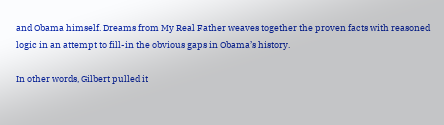and Obama himself. Dreams from My Real Father weaves together the proven facts with reasoned logic in an attempt to fill-in the obvious gaps in Obama’s history.

In other words, Gilbert pulled it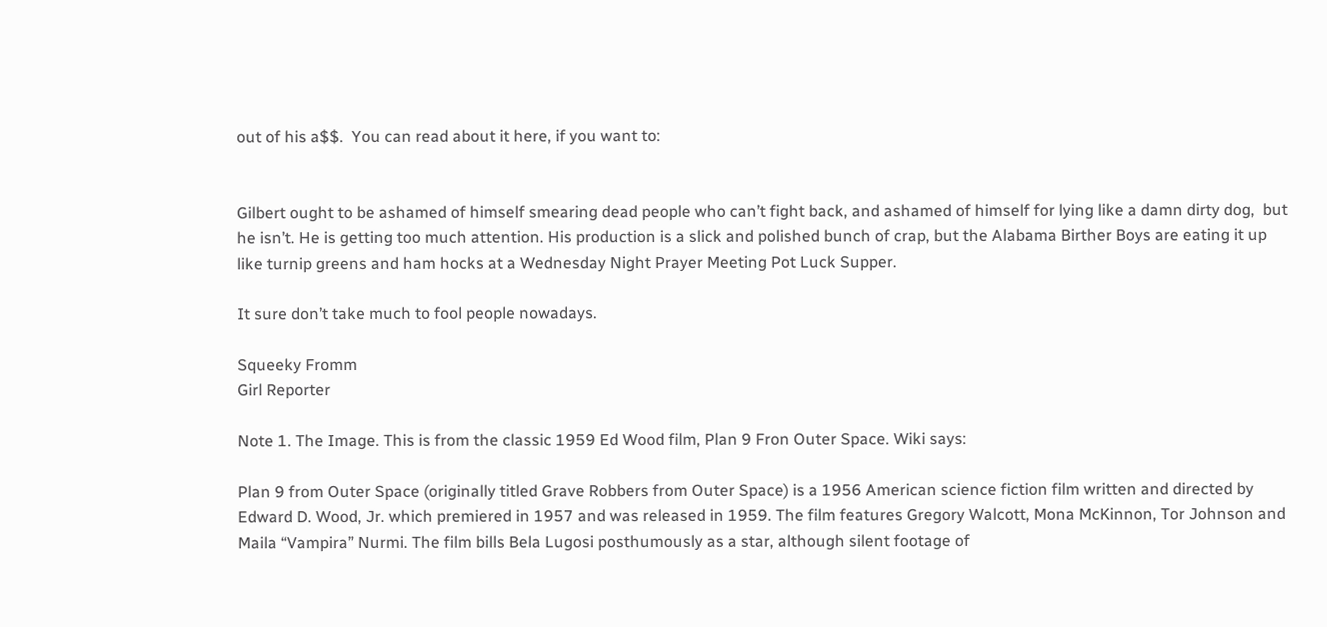out of his a$$.  You can read about it here, if you want to:


Gilbert ought to be ashamed of himself smearing dead people who can’t fight back, and ashamed of himself for lying like a damn dirty dog,  but he isn’t. He is getting too much attention. His production is a slick and polished bunch of crap, but the Alabama Birther Boys are eating it up like turnip greens and ham hocks at a Wednesday Night Prayer Meeting Pot Luck Supper.

It sure don’t take much to fool people nowadays.

Squeeky Fromm
Girl Reporter

Note 1. The Image. This is from the classic 1959 Ed Wood film, Plan 9 Fron Outer Space. Wiki says:

Plan 9 from Outer Space (originally titled Grave Robbers from Outer Space) is a 1956 American science fiction film written and directed by Edward D. Wood, Jr. which premiered in 1957 and was released in 1959. The film features Gregory Walcott, Mona McKinnon, Tor Johnson and Maila “Vampira” Nurmi. The film bills Bela Lugosi posthumously as a star, although silent footage of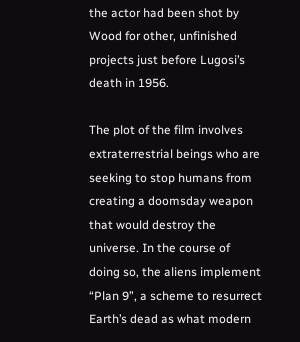the actor had been shot by Wood for other, unfinished projects just before Lugosi’s death in 1956.

The plot of the film involves extraterrestrial beings who are seeking to stop humans from creating a doomsday weapon that would destroy the universe. In the course of doing so, the aliens implement “Plan 9”, a scheme to resurrect Earth’s dead as what modern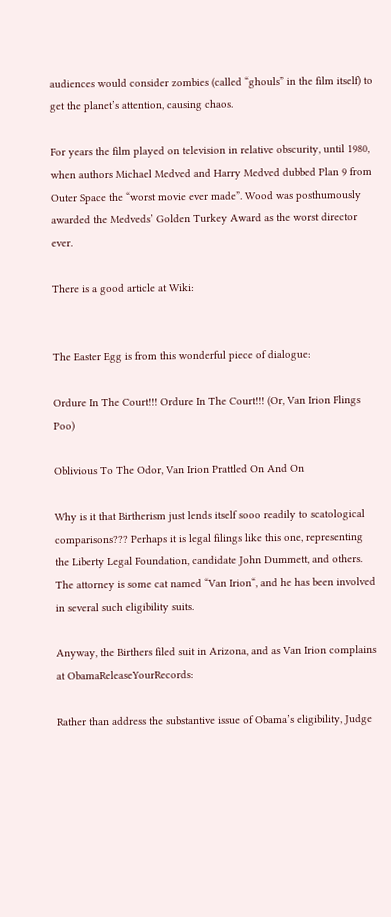audiences would consider zombies (called “ghouls” in the film itself) to get the planet’s attention, causing chaos.

For years the film played on television in relative obscurity, until 1980, when authors Michael Medved and Harry Medved dubbed Plan 9 from Outer Space the “worst movie ever made”. Wood was posthumously awarded the Medveds’ Golden Turkey Award as the worst director ever.

There is a good article at Wiki:


The Easter Egg is from this wonderful piece of dialogue:

Ordure In The Court!!! Ordure In The Court!!! (Or, Van Irion Flings Poo)

Oblivious To The Odor, Van Irion Prattled On And On

Why is it that Birtherism just lends itself sooo readily to scatological comparisons??? Perhaps it is legal filings like this one, representing the Liberty Legal Foundation, candidate John Dummett, and others. The attorney is some cat named “Van Irion“, and he has been involved in several such eligibility suits.

Anyway, the Birthers filed suit in Arizona, and as Van Irion complains at ObamaReleaseYourRecords:

Rather than address the substantive issue of Obama’s eligibility, Judge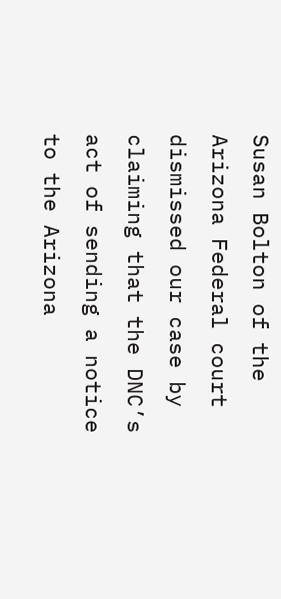Susan Bolton of the Arizona Federal court dismissed our case by claiming that the DNC’s act of sending a notice to the Arizona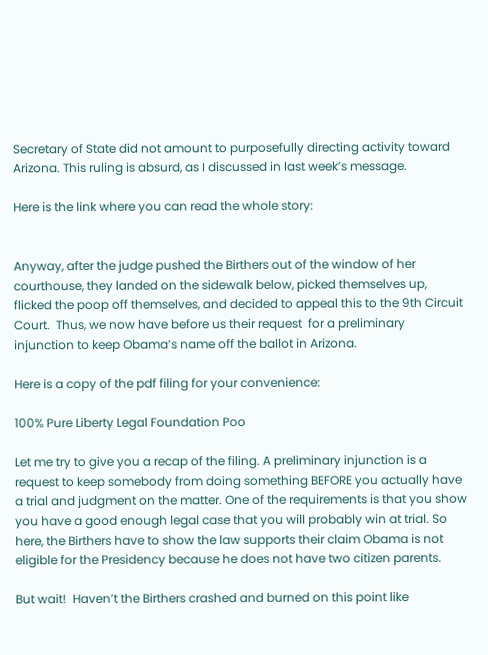Secretary of State did not amount to purposefully directing activity toward Arizona. This ruling is absurd, as I discussed in last week’s message.

Here is the link where you can read the whole story:


Anyway, after the judge pushed the Birthers out of the window of her courthouse, they landed on the sidewalk below, picked themselves up, flicked the poop off themselves, and decided to appeal this to the 9th Circuit Court.  Thus, we now have before us their request  for a preliminary injunction to keep Obama’s name off the ballot in Arizona.

Here is a copy of the pdf filing for your convenience:

100% Pure Liberty Legal Foundation Poo

Let me try to give you a recap of the filing. A preliminary injunction is a request to keep somebody from doing something BEFORE you actually have a trial and judgment on the matter. One of the requirements is that you show you have a good enough legal case that you will probably win at trial. So here, the Birthers have to show the law supports their claim Obama is not eligible for the Presidency because he does not have two citizen parents.

But wait!  Haven’t the Birthers crashed and burned on this point like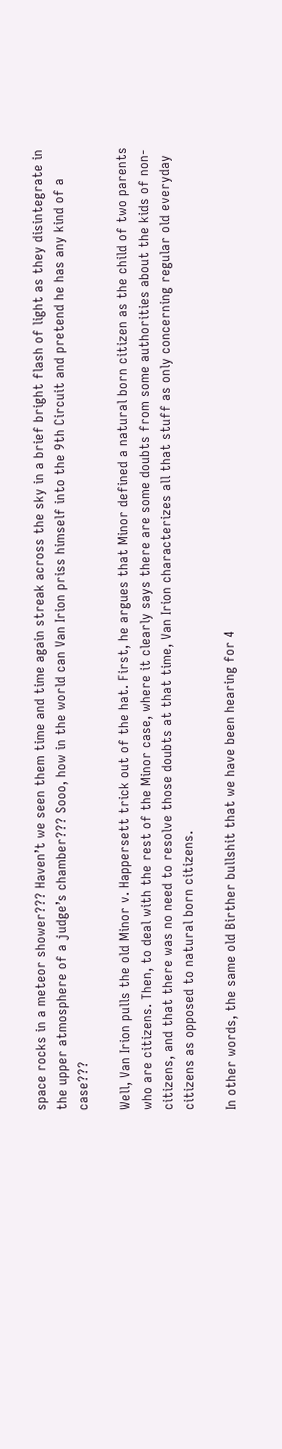space rocks in a meteor shower??? Haven’t we seen them time and time again streak across the sky in a brief bright flash of light as they disintegrate in the upper atmosphere of a judge’s chamber??? Sooo, how in the world can Van Irion priss himself into the 9th Circuit and pretend he has any kind of a case???

Well, Van Irion pulls the old Minor v. Happersett trick out of the hat. First, he argues that Minor defined a natural born citizen as the child of two parents who are citizens. Then, to deal with the rest of the Minor case, where it clearly says there are some doubts from some authorities about the kids of non-citizens, and that there was no need to resolve those doubts at that time, Van Irion characterizes all that stuff as only concerning regular old everyday citizens as opposed to natural born citizens.

In other words, the same old Birther bullshit that we have been hearing for 4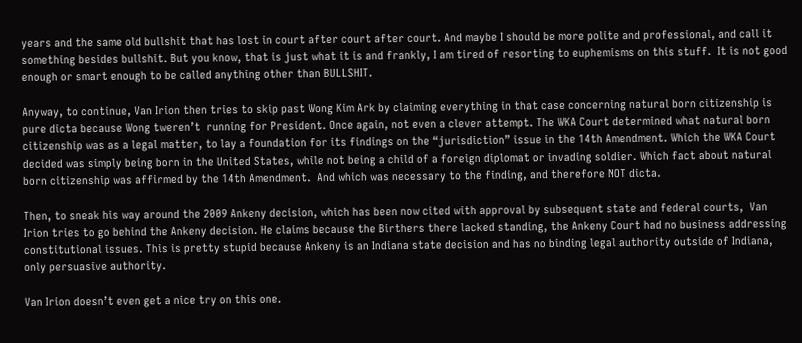years and the same old bullshit that has lost in court after court after court. And maybe I should be more polite and professional, and call it something besides bullshit. But you know, that is just what it is and frankly, I am tired of resorting to euphemisms on this stuff.  It is not good enough or smart enough to be called anything other than BULLSHIT.

Anyway, to continue, Van Irion then tries to skip past Wong Kim Ark by claiming everything in that case concerning natural born citizenship is pure dicta because Wong tweren’t  running for President. Once again, not even a clever attempt. The WKA Court determined what natural born citizenship was as a legal matter, to lay a foundation for its findings on the “jurisdiction” issue in the 14th Amendment. Which the WKA Court decided was simply being born in the United States, while not being a child of a foreign diplomat or invading soldier. Which fact about natural born citizenship was affirmed by the 14th Amendment.  And which was necessary to the finding, and therefore NOT dicta.

Then, to sneak his way around the 2009 Ankeny decision, which has been now cited with approval by subsequent state and federal courts,  Van Irion tries to go behind the Ankeny decision. He claims because the Birthers there lacked standing, the Ankeny Court had no business addressing constitutional issues. This is pretty stupid because Ankeny is an Indiana state decision and has no binding legal authority outside of Indiana, only persuasive authority.

Van Irion doesn’t even get a nice try on this one.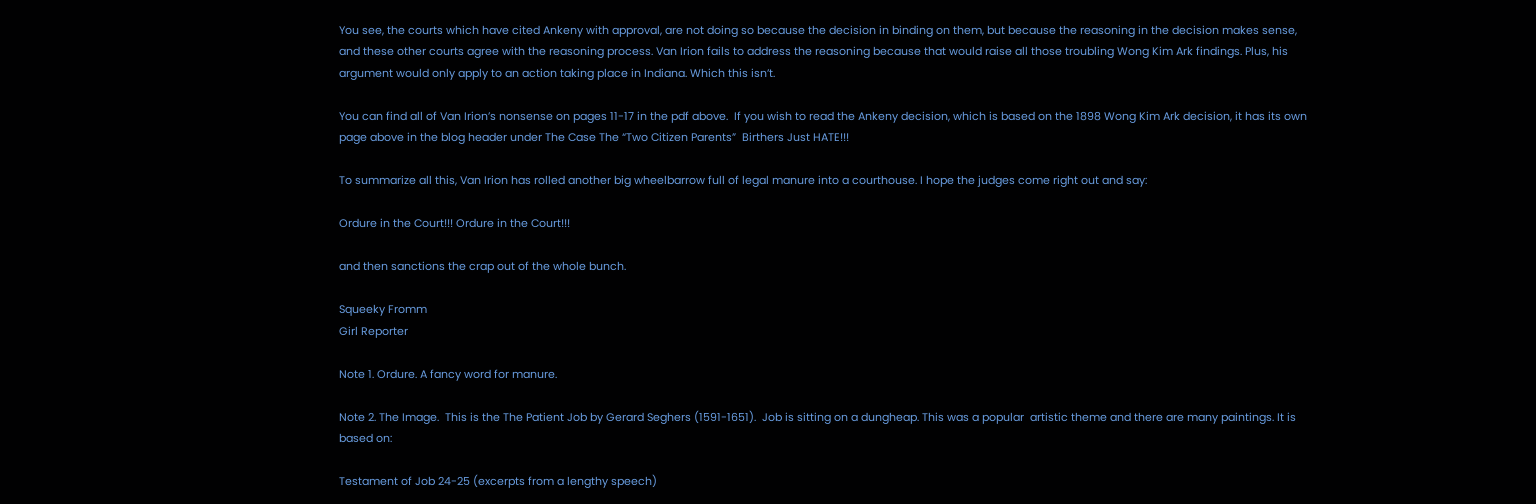You see, the courts which have cited Ankeny with approval, are not doing so because the decision in binding on them, but because the reasoning in the decision makes sense, and these other courts agree with the reasoning process. Van Irion fails to address the reasoning because that would raise all those troubling Wong Kim Ark findings. Plus, his argument would only apply to an action taking place in Indiana. Which this isn’t.

You can find all of Van Irion’s nonsense on pages 11-17 in the pdf above.  If you wish to read the Ankeny decision, which is based on the 1898 Wong Kim Ark decision, it has its own page above in the blog header under The Case The “Two Citizen Parents”  Birthers Just HATE!!!

To summarize all this, Van Irion has rolled another big wheelbarrow full of legal manure into a courthouse. I hope the judges come right out and say:

Ordure in the Court!!! Ordure in the Court!!!

and then sanctions the crap out of the whole bunch.

Squeeky Fromm
Girl Reporter

Note 1. Ordure. A fancy word for manure.

Note 2. The Image.  This is the The Patient Job by Gerard Seghers (1591-1651).  Job is sitting on a dungheap. This was a popular  artistic theme and there are many paintings. It is based on:

Testament of Job 24-25 (excerpts from a lengthy speech)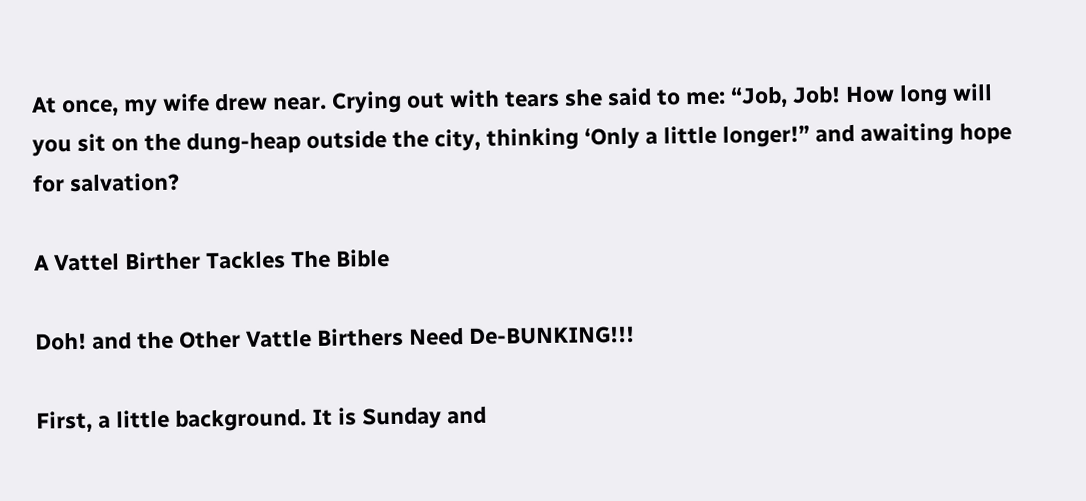At once, my wife drew near. Crying out with tears she said to me: “Job, Job! How long will you sit on the dung-heap outside the city, thinking ‘Only a little longer!” and awaiting hope for salvation?

A Vattel Birther Tackles The Bible

Doh! and the Other Vattle Birthers Need De-BUNKING!!!

First, a little background. It is Sunday and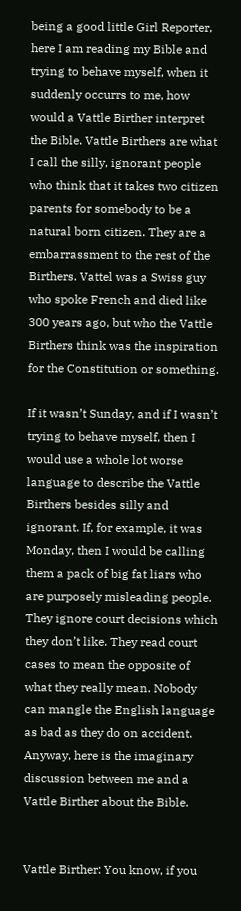being a good little Girl Reporter, here I am reading my Bible and trying to behave myself, when it suddenly occurrs to me, how would a Vattle Birther interpret the Bible. Vattle Birthers are what I call the silly, ignorant people who think that it takes two citizen parents for somebody to be a natural born citizen. They are a embarrassment to the rest of the Birthers. Vattel was a Swiss guy who spoke French and died like 300 years ago, but who the Vattle Birthers think was the inspiration for the Constitution or something.

If it wasn’t Sunday, and if I wasn’t trying to behave myself, then I would use a whole lot worse language to describe the Vattle Birthers besides silly and ignorant. If, for example, it was Monday, then I would be calling them a pack of big fat liars who are purposely misleading people.  They ignore court decisions which they don’t like. They read court cases to mean the opposite of what they really mean. Nobody can mangle the English language as bad as they do on accident.  Anyway, here is the imaginary discussion between me and a Vattle Birther about the Bible.


Vattle Birther: You know, if you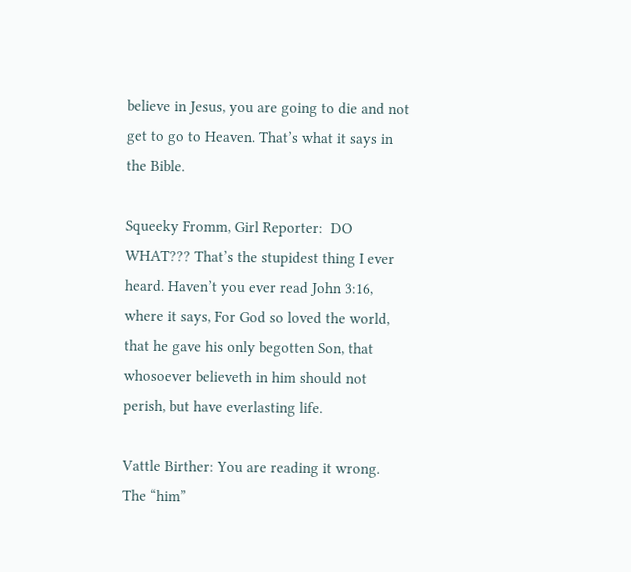believe in Jesus, you are going to die and not get to go to Heaven. That’s what it says in the Bible.

Squeeky Fromm, Girl Reporter:  DO WHAT??? That’s the stupidest thing I ever heard. Haven’t you ever read John 3:16, where it says, For God so loved the world, that he gave his only begotten Son, that whosoever believeth in him should not perish, but have everlasting life.

Vattle Birther: You are reading it wrong.  The “him”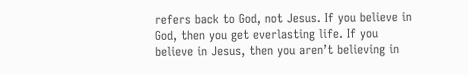refers back to God, not Jesus. If you believe in God, then you get everlasting life. If you believe in Jesus, then you aren’t believing in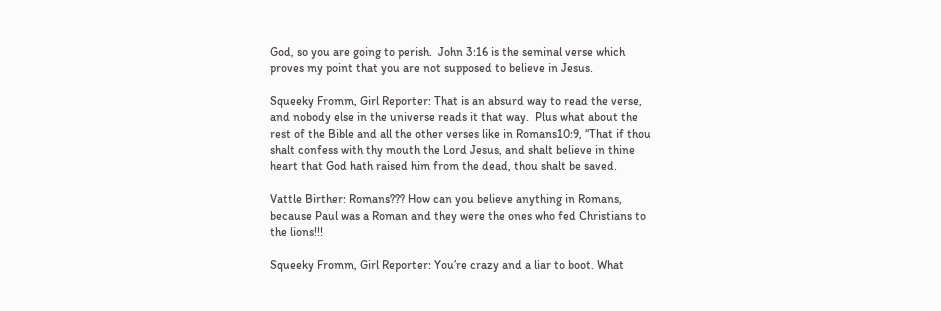God, so you are going to perish.  John 3:16 is the seminal verse which proves my point that you are not supposed to believe in Jesus.

Squeeky Fromm, Girl Reporter: That is an absurd way to read the verse, and nobody else in the universe reads it that way.  Plus what about the rest of the Bible and all the other verses like in Romans10:9, “That if thou shalt confess with thy mouth the Lord Jesus, and shalt believe in thine heart that God hath raised him from the dead, thou shalt be saved.

Vattle Birther: Romans??? How can you believe anything in Romans, because Paul was a Roman and they were the ones who fed Christians to  the lions!!!

Squeeky Fromm, Girl Reporter: You’re crazy and a liar to boot. What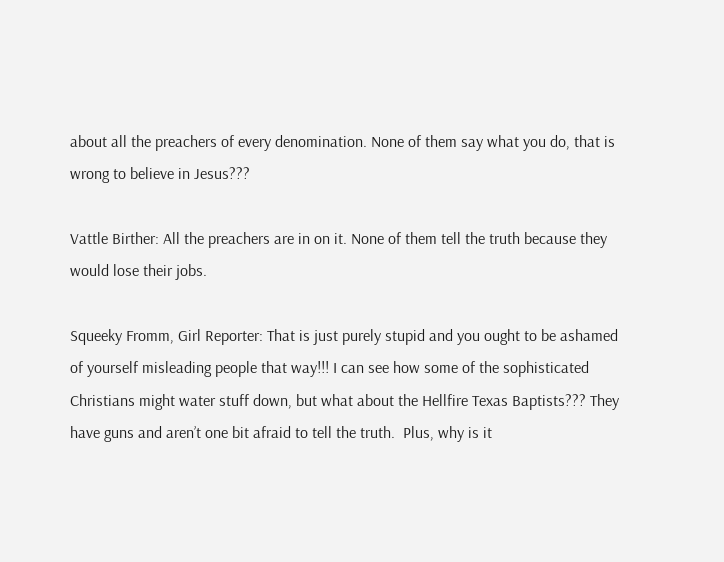about all the preachers of every denomination. None of them say what you do, that is wrong to believe in Jesus???

Vattle Birther: All the preachers are in on it. None of them tell the truth because they would lose their jobs.

Squeeky Fromm, Girl Reporter: That is just purely stupid and you ought to be ashamed of yourself misleading people that way!!! I can see how some of the sophisticated Christians might water stuff down, but what about the Hellfire Texas Baptists??? They have guns and aren’t one bit afraid to tell the truth.  Plus, why is it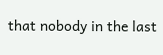that nobody in the last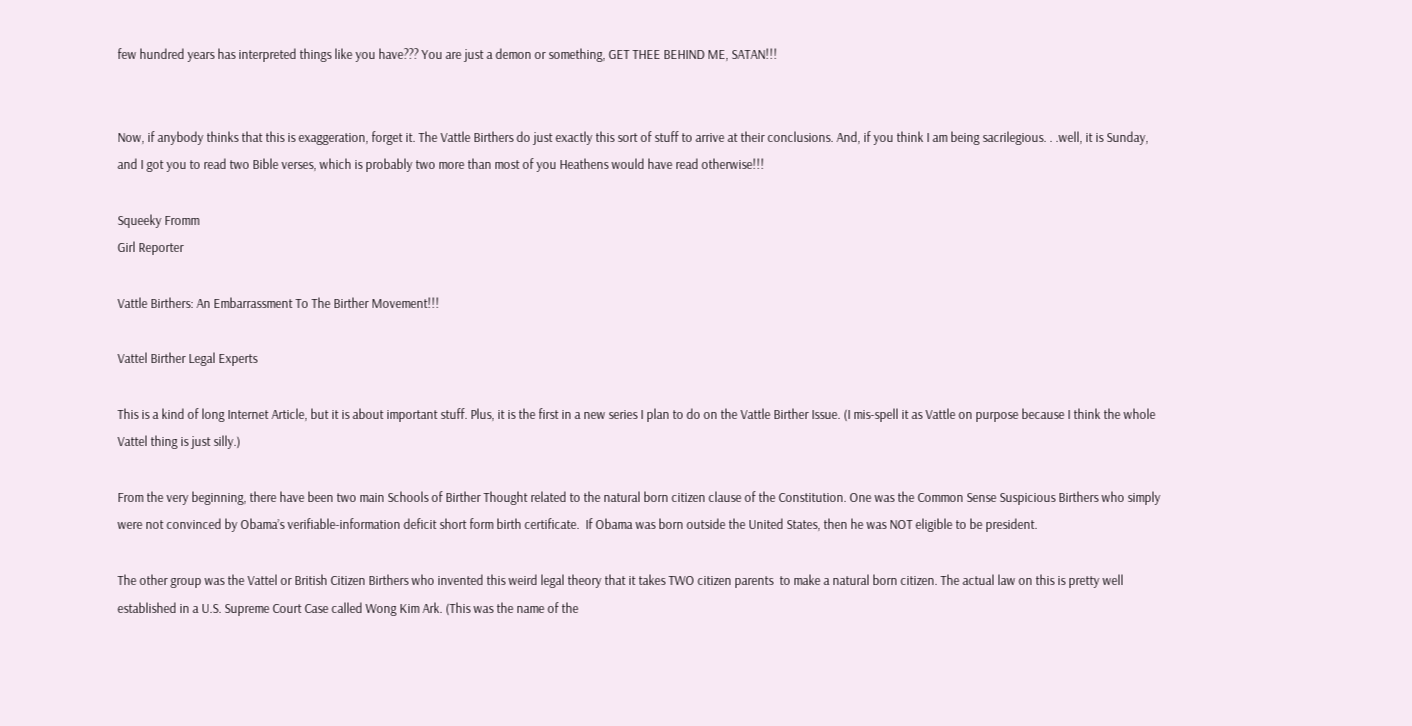few hundred years has interpreted things like you have??? You are just a demon or something, GET THEE BEHIND ME, SATAN!!!


Now, if anybody thinks that this is exaggeration, forget it. The Vattle Birthers do just exactly this sort of stuff to arrive at their conclusions. And, if you think I am being sacrilegious. . .well, it is Sunday, and I got you to read two Bible verses, which is probably two more than most of you Heathens would have read otherwise!!!

Squeeky Fromm
Girl Reporter

Vattle Birthers: An Embarrassment To The Birther Movement!!!

Vattel Birther Legal Experts

This is a kind of long Internet Article, but it is about important stuff. Plus, it is the first in a new series I plan to do on the Vattle Birther Issue. (I mis-spell it as Vattle on purpose because I think the whole Vattel thing is just silly.)

From the very beginning, there have been two main Schools of Birther Thought related to the natural born citizen clause of the Constitution. One was the Common Sense Suspicious Birthers who simply were not convinced by Obama’s verifiable-information deficit short form birth certificate.  If Obama was born outside the United States, then he was NOT eligible to be president.

The other group was the Vattel or British Citizen Birthers who invented this weird legal theory that it takes TWO citizen parents  to make a natural born citizen. The actual law on this is pretty well established in a U.S. Supreme Court Case called Wong Kim Ark. (This was the name of the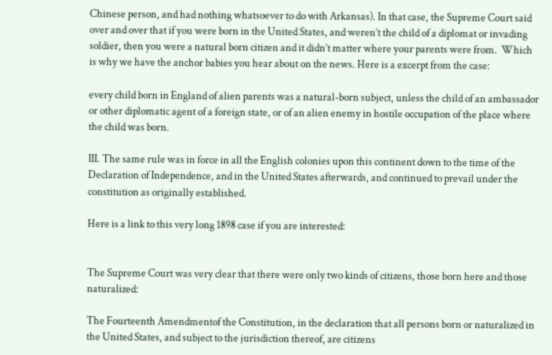Chinese person, and had nothing whatsoever to do with Arkansas). In that case, the Supreme Court said over and over that if you were born in the United States, and weren’t the child of a diplomat or invading soldier, then you were a natural born citizen and it didn’t matter where your parents were from.  Which is why we have the anchor babies you hear about on the news. Here is a excerpt from the case:

every child born in England of alien parents was a natural-born subject, unless the child of an ambassador or other diplomatic agent of a foreign state, or of an alien enemy in hostile occupation of the place where the child was born.

III. The same rule was in force in all the English colonies upon this continent down to the time of the Declaration of Independence, and in the United States afterwards, and continued to prevail under the constitution as originally established.

Here is a link to this very long 1898 case if you are interested:


The Supreme Court was very clear that there were only two kinds of citizens, those born here and those naturalized:

The Fourteenth Amendmentof the Constitution, in the declaration that all persons born or naturalized in the United States, and subject to the jurisdiction thereof, are citizens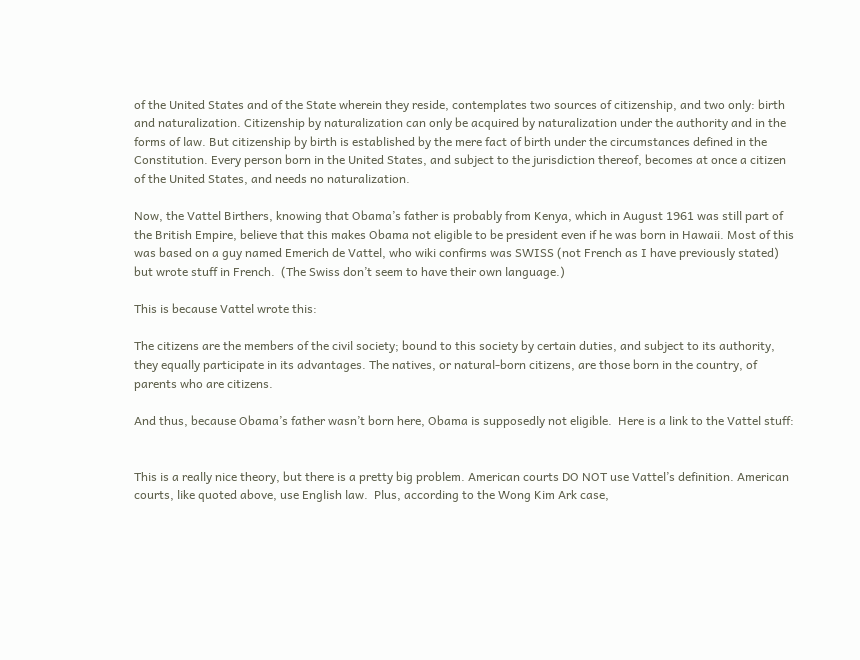of the United States and of the State wherein they reside, contemplates two sources of citizenship, and two only: birth and naturalization. Citizenship by naturalization can only be acquired by naturalization under the authority and in the forms of law. But citizenship by birth is established by the mere fact of birth under the circumstances defined in the Constitution. Every person born in the United States, and subject to the jurisdiction thereof, becomes at once a citizen of the United States, and needs no naturalization.

Now, the Vattel Birthers, knowing that Obama’s father is probably from Kenya, which in August 1961 was still part of the British Empire, believe that this makes Obama not eligible to be president even if he was born in Hawaii. Most of this was based on a guy named Emerich de Vattel, who wiki confirms was SWISS (not French as I have previously stated) but wrote stuff in French.  (The Swiss don’t seem to have their own language.)

This is because Vattel wrote this:

The citizens are the members of the civil society; bound to this society by certain duties, and subject to its authority, they equally participate in its advantages. The natives, or natural-born citizens, are those born in the country, of parents who are citizens.

And thus, because Obama’s father wasn’t born here, Obama is supposedly not eligible.  Here is a link to the Vattel stuff:


This is a really nice theory, but there is a pretty big problem. American courts DO NOT use Vattel’s definition. American courts, like quoted above, use English law.  Plus, according to the Wong Kim Ark case,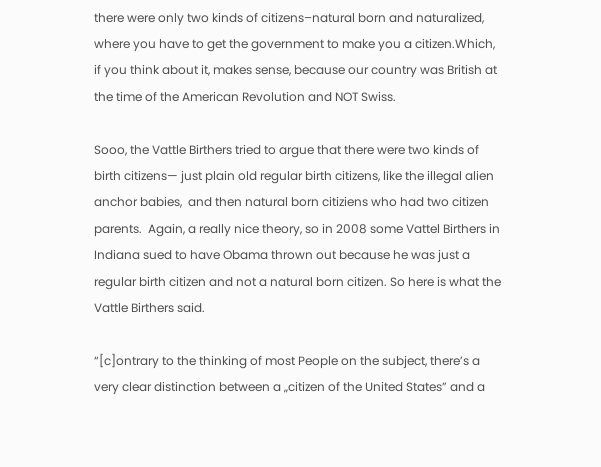there were only two kinds of citizens–natural born and naturalized, where you have to get the government to make you a citizen.Which, if you think about it, makes sense, because our country was British at the time of the American Revolution and NOT Swiss.

Sooo, the Vattle Birthers tried to argue that there were two kinds of birth citizens— just plain old regular birth citizens, like the illegal alien anchor babies,  and then natural born citiziens who had two citizen parents.  Again, a really nice theory, so in 2008 some Vattel Birthers in Indiana sued to have Obama thrown out because he was just a regular birth citizen and not a natural born citizen. So here is what the Vattle Birthers said.

“[c]ontrary to the thinking of most People on the subject, there’s a very clear distinction between a „citizen of the United States” and a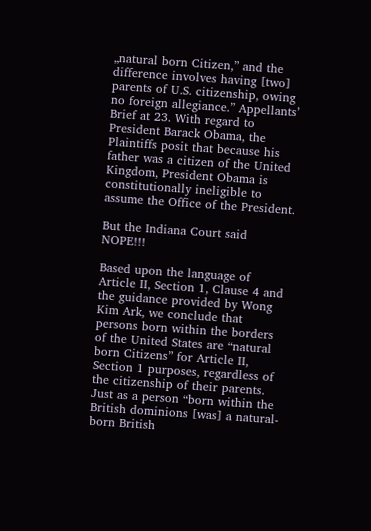„natural born Citizen,” and the difference involves having [two] parents of U.S. citizenship, owing no foreign allegiance.” Appellants’ Brief at 23. With regard to President Barack Obama, the Plaintiffs posit that because his father was a citizen of the United Kingdom, President Obama is constitutionally ineligible to assume the Office of the President.

But the Indiana Court said NOPE!!!

Based upon the language of Article II, Section 1, Clause 4 and the guidance provided by Wong Kim Ark, we conclude that persons born within the borders of the United States are “natural born Citizens” for Article II, Section 1 purposes, regardless of the citizenship of their parents. Just as a person “born within the British dominions [was] a natural-born British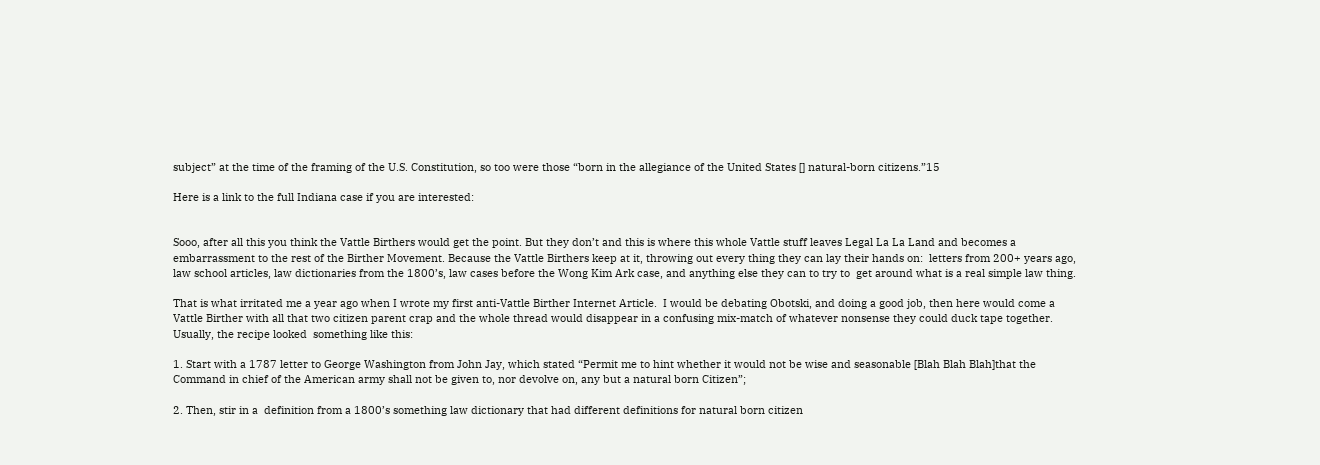subject” at the time of the framing of the U.S. Constitution, so too were those “born in the allegiance of the United States [] natural-born citizens.”15

Here is a link to the full Indiana case if you are interested:


Sooo, after all this you think the Vattle Birthers would get the point. But they don’t and this is where this whole Vattle stuff leaves Legal La La Land and becomes a embarrassment to the rest of the Birther Movement. Because the Vattle Birthers keep at it, throwing out every thing they can lay their hands on:  letters from 200+ years ago, law school articles, law dictionaries from the 1800’s, law cases before the Wong Kim Ark case, and anything else they can to try to  get around what is a real simple law thing.

That is what irritated me a year ago when I wrote my first anti-Vattle Birther Internet Article.  I would be debating Obotski, and doing a good job, then here would come a Vattle Birther with all that two citizen parent crap and the whole thread would disappear in a confusing mix-match of whatever nonsense they could duck tape together. Usually, the recipe looked  something like this:

1. Start with a 1787 letter to George Washington from John Jay, which stated “Permit me to hint whether it would not be wise and seasonable [Blah Blah Blah]that the Command in chief of the American army shall not be given to, nor devolve on, any but a natural born Citizen”;

2. Then, stir in a  definition from a 1800’s something law dictionary that had different definitions for natural born citizen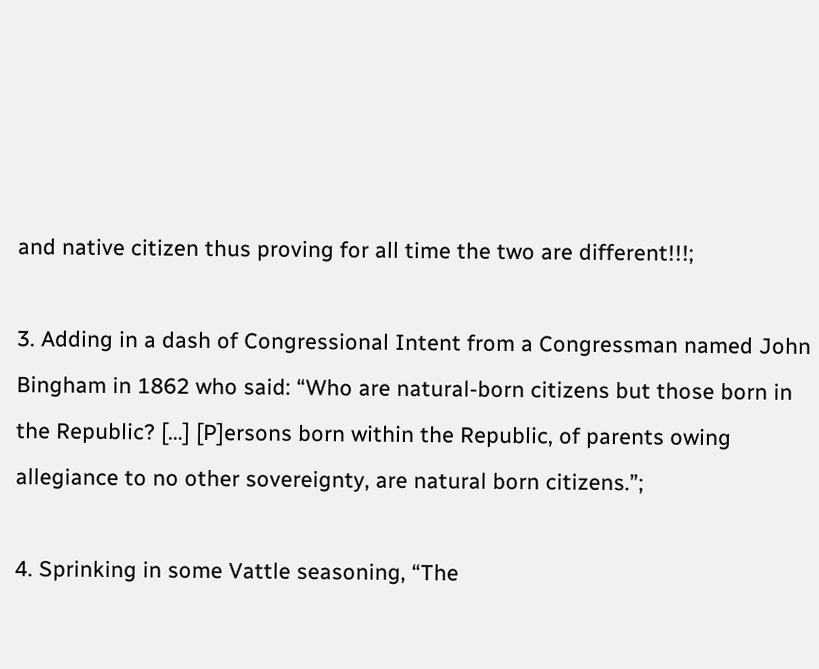and native citizen thus proving for all time the two are different!!!;

3. Adding in a dash of Congressional Intent from a Congressman named John Bingham in 1862 who said: “Who are natural-born citizens but those born in the Republic? […] [P]ersons born within the Republic, of parents owing allegiance to no other sovereignty, are natural born citizens.”;

4. Sprinking in some Vattle seasoning, “The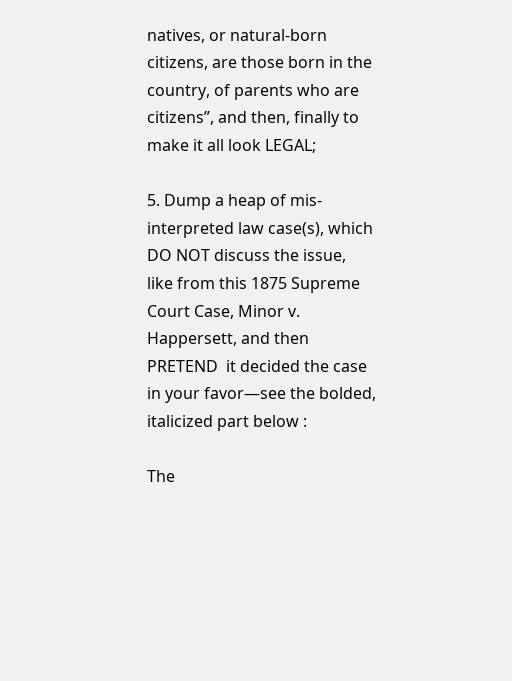natives, or natural-born citizens, are those born in the country, of parents who are citizens”, and then, finally to make it all look LEGAL;

5. Dump a heap of mis-interpreted law case(s), which DO NOT discuss the issue,  like from this 1875 Supreme Court Case, Minor v. Happersett, and then PRETEND  it decided the case in your favor—see the bolded, italicized part below :

The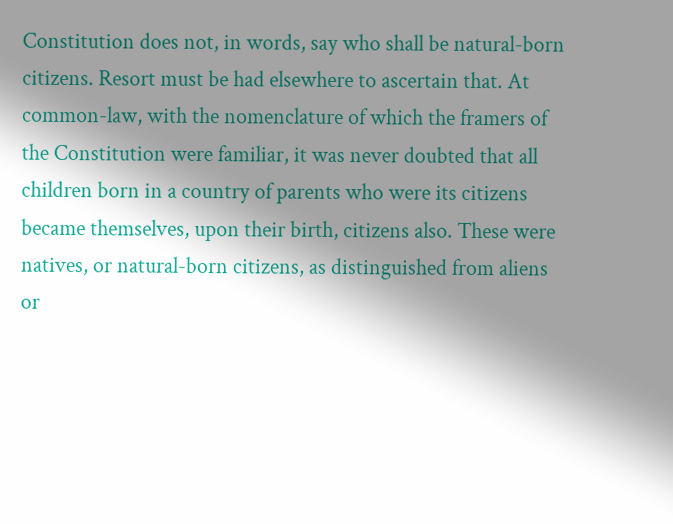Constitution does not, in words, say who shall be natural-born citizens. Resort must be had elsewhere to ascertain that. At common-law, with the nomenclature of which the framers of the Constitution were familiar, it was never doubted that all children born in a country of parents who were its citizens became themselves, upon their birth, citizens also. These were natives, or natural-born citizens, as distinguished from aliens or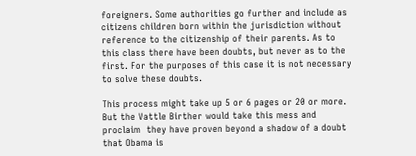foreigners. Some authorities go further and include as citizens children born within the jurisdiction without reference to the citizenship of their parents. As to this class there have been doubts, but never as to the first. For the purposes of this case it is not necessary to solve these doubts.

This process might take up 5 or 6 pages or 20 or more. But the Vattle Birther would take this mess and proclaim  they have proven beyond a shadow of a doubt that Obama is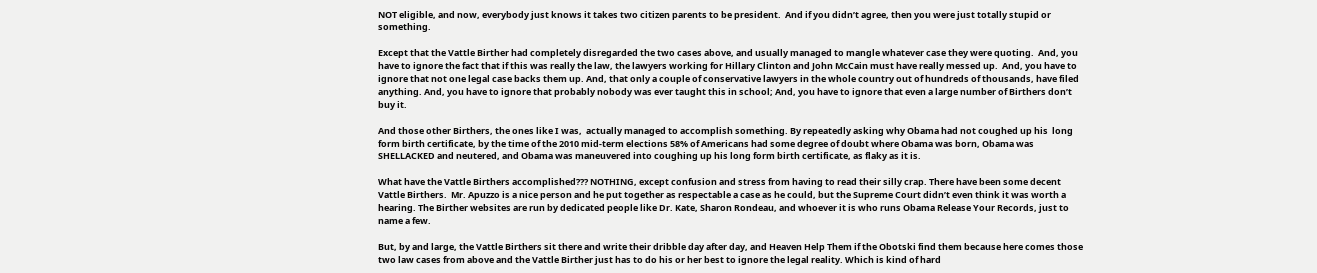NOT eligible, and now, everybody just knows it takes two citizen parents to be president.  And if you didn’t agree, then you were just totally stupid or something.

Except that the Vattle Birther had completely disregarded the two cases above, and usually managed to mangle whatever case they were quoting.  And, you have to ignore the fact that if this was really the law, the lawyers working for Hillary Clinton and John McCain must have really messed up.  And, you have to ignore that not one legal case backs them up. And, that only a couple of conservative lawyers in the whole country out of hundreds of thousands, have filed anything. And, you have to ignore that probably nobody was ever taught this in school; And, you have to ignore that even a large number of Birthers don’t buy it.

And those other Birthers, the ones like I was,  actually managed to accomplish something. By repeatedly asking why Obama had not coughed up his  long form birth certificate, by the time of the 2010 mid-term elections 58% of Americans had some degree of doubt where Obama was born, Obama was SHELLACKED and neutered, and Obama was maneuvered into coughing up his long form birth certificate, as flaky as it is.

What have the Vattle Birthers accomplished??? NOTHING, except confusion and stress from having to read their silly crap. There have been some decent Vattle Birthers.  Mr. Apuzzo is a nice person and he put together as respectable a case as he could, but the Supreme Court didn’t even think it was worth a hearing. The Birther websites are run by dedicated people like Dr. Kate, Sharon Rondeau, and whoever it is who runs Obama Release Your Records, just to name a few.

But, by and large, the Vattle Birthers sit there and write their dribble day after day, and Heaven Help Them if the Obotski find them because here comes those two law cases from above and the Vattle Birther just has to do his or her best to ignore the legal reality. Which is kind of hard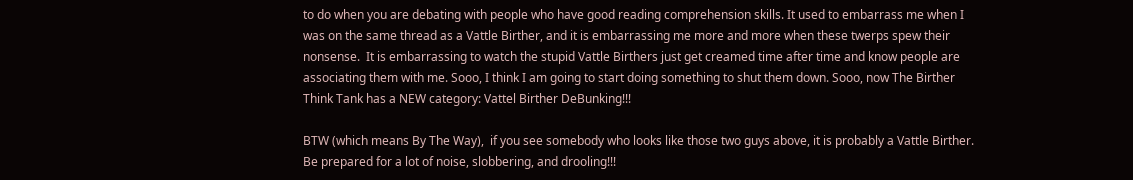to do when you are debating with people who have good reading comprehension skills. It used to embarrass me when I was on the same thread as a Vattle Birther, and it is embarrassing me more and more when these twerps spew their nonsense.  It is embarrassing to watch the stupid Vattle Birthers just get creamed time after time and know people are associating them with me. Sooo, I think I am going to start doing something to shut them down. Sooo, now The Birther Think Tank has a NEW category: Vattel Birther DeBunking!!!

BTW (which means By The Way),  if you see somebody who looks like those two guys above, it is probably a Vattle Birther.  Be prepared for a lot of noise, slobbering, and drooling!!!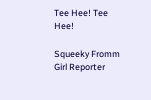Tee Hee! Tee Hee!

Squeeky Fromm
Girl Reporter